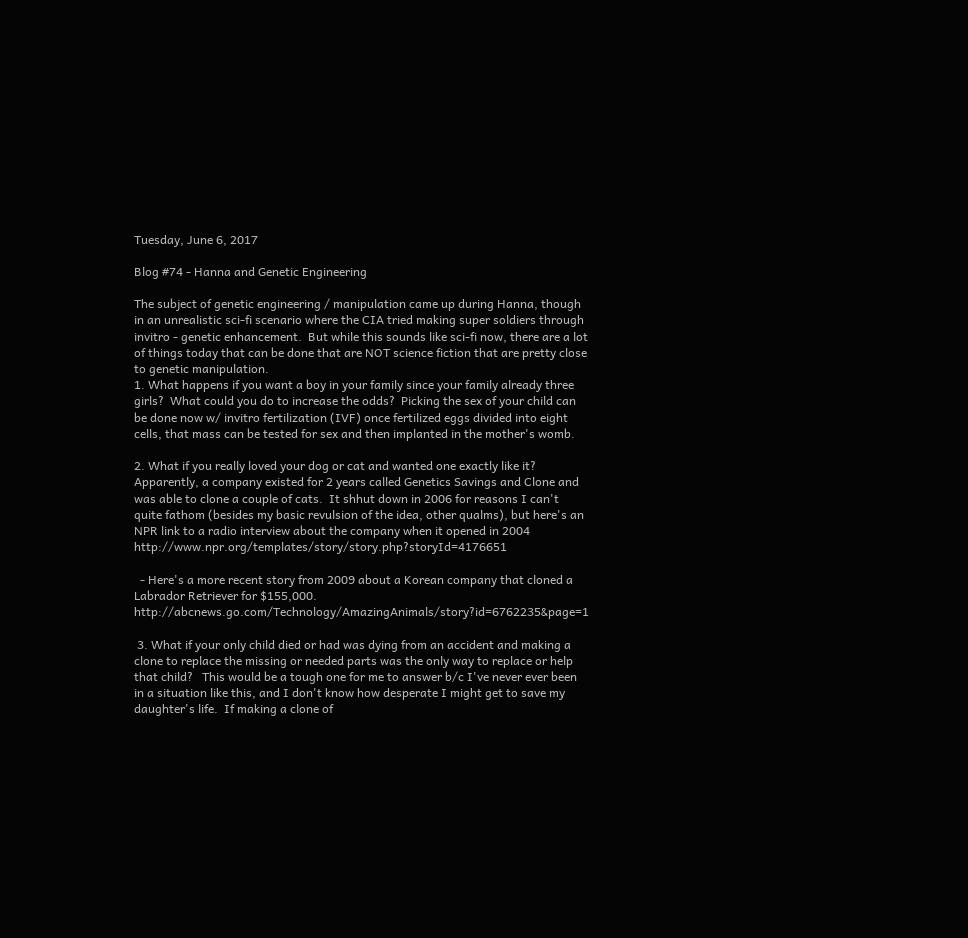Tuesday, June 6, 2017

Blog #74 - Hanna and Genetic Engineering

The subject of genetic engineering / manipulation came up during Hanna, though in an unrealistic sci-fi scenario where the CIA tried making super soldiers through invitro - genetic enhancement.  But while this sounds like sci-fi now, there are a lot of things today that can be done that are NOT science fiction that are pretty close to genetic manipulation.
1. What happens if you want a boy in your family since your family already three girls?  What could you do to increase the odds?  Picking the sex of your child can be done now w/ invitro fertilization (IVF) once fertilized eggs divided into eight cells, that mass can be tested for sex and then implanted in the mother's womb.

2. What if you really loved your dog or cat and wanted one exactly like it?  Apparently, a company existed for 2 years called Genetics Savings and Clone and was able to clone a couple of cats.  It shhut down in 2006 for reasons I can't quite fathom (besides my basic revulsion of the idea, other qualms), but here's an NPR link to a radio interview about the company when it opened in 2004 http://www.npr.org/templates/story/story.php?storyId=4176651

  - Here's a more recent story from 2009 about a Korean company that cloned a Labrador Retriever for $155,000.  http://abcnews.go.com/Technology/AmazingAnimals/story?id=6762235&page=1

 3. What if your only child died or had was dying from an accident and making a clone to replace the missing or needed parts was the only way to replace or help that child?   This would be a tough one for me to answer b/c I've never ever been in a situation like this, and I don't know how desperate I might get to save my daughter's life.  If making a clone of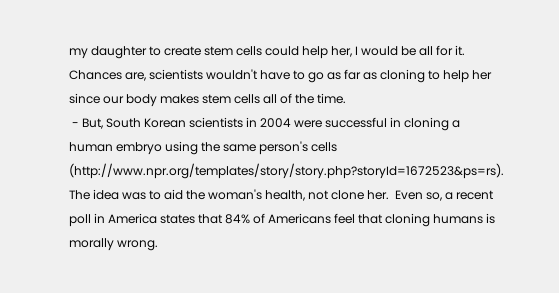my daughter to create stem cells could help her, I would be all for it.  Chances are, scientists wouldn't have to go as far as cloning to help her since our body makes stem cells all of the time.
 - But, South Korean scientists in 2004 were successful in cloning a human embryo using the same person's cells (http://www.npr.org/templates/story/story.php?storyId=1672523&ps=rs).  The idea was to aid the woman's health, not clone her.  Even so, a recent poll in America states that 84% of Americans feel that cloning humans is morally wrong.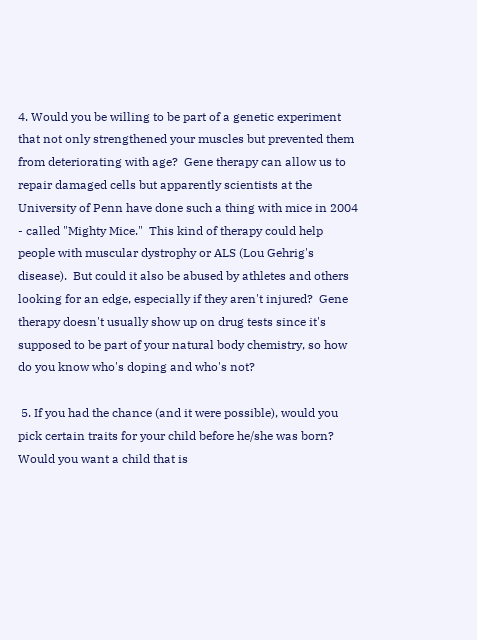4. Would you be willing to be part of a genetic experiment that not only strengthened your muscles but prevented them from deteriorating with age?  Gene therapy can allow us to repair damaged cells but apparently scientists at the University of Penn have done such a thing with mice in 2004 - called "Mighty Mice."  This kind of therapy could help people with muscular dystrophy or ALS (Lou Gehrig's disease).  But could it also be abused by athletes and others looking for an edge, especially if they aren't injured?  Gene therapy doesn't usually show up on drug tests since it's supposed to be part of your natural body chemistry, so how do you know who's doping and who's not?

 5. If you had the chance (and it were possible), would you pick certain traits for your child before he/she was born?   Would you want a child that is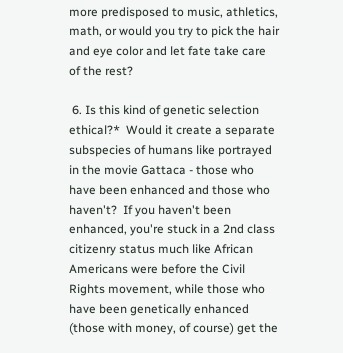more predisposed to music, athletics, math, or would you try to pick the hair and eye color and let fate take care of the rest?

 6. Is this kind of genetic selection ethical?*  Would it create a separate subspecies of humans like portrayed in the movie Gattaca - those who have been enhanced and those who haven't?  If you haven't been enhanced, you're stuck in a 2nd class citizenry status much like African Americans were before the Civil Rights movement, while those who have been genetically enhanced (those with money, of course) get the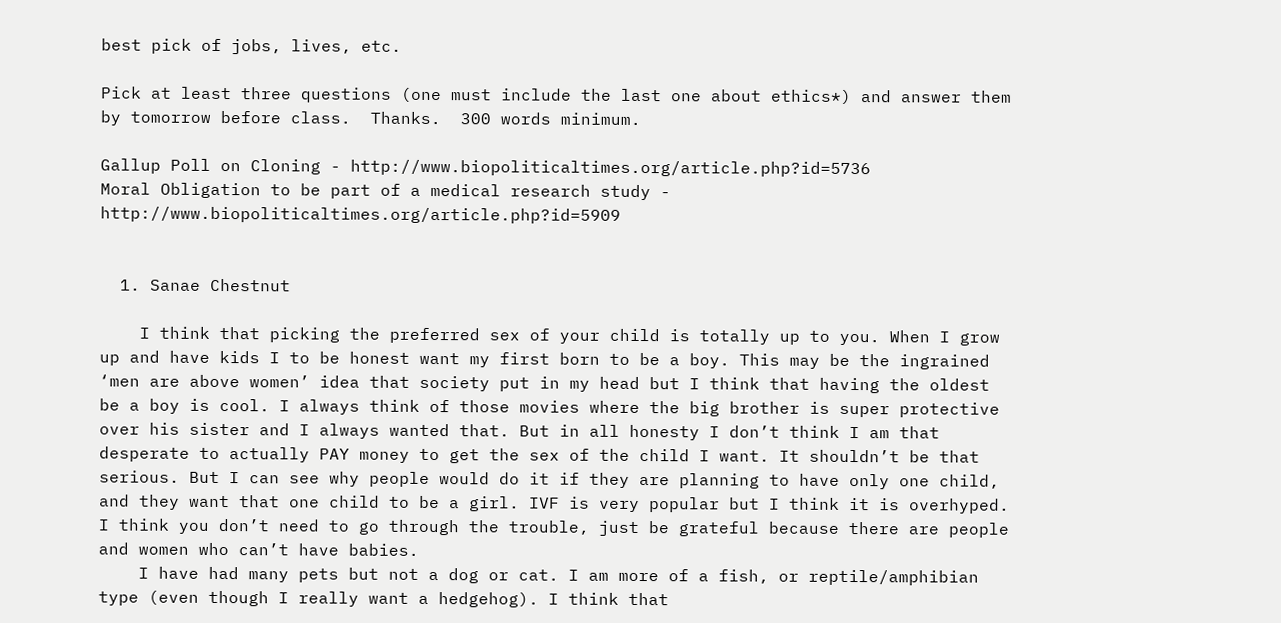best pick of jobs, lives, etc.

Pick at least three questions (one must include the last one about ethics*) and answer them by tomorrow before class.  Thanks.  300 words minimum.

Gallup Poll on Cloning - http://www.biopoliticaltimes.org/article.php?id=5736
Moral Obligation to be part of a medical research study - http://www.biopoliticaltimes.org/article.php?id=5909


  1. Sanae Chestnut

    I think that picking the preferred sex of your child is totally up to you. When I grow up and have kids I to be honest want my first born to be a boy. This may be the ingrained ‘men are above women’ idea that society put in my head but I think that having the oldest be a boy is cool. I always think of those movies where the big brother is super protective over his sister and I always wanted that. But in all honesty I don’t think I am that desperate to actually PAY money to get the sex of the child I want. It shouldn’t be that serious. But I can see why people would do it if they are planning to have only one child, and they want that one child to be a girl. IVF is very popular but I think it is overhyped. I think you don’t need to go through the trouble, just be grateful because there are people and women who can’t have babies.
    I have had many pets but not a dog or cat. I am more of a fish, or reptile/amphibian type (even though I really want a hedgehog). I think that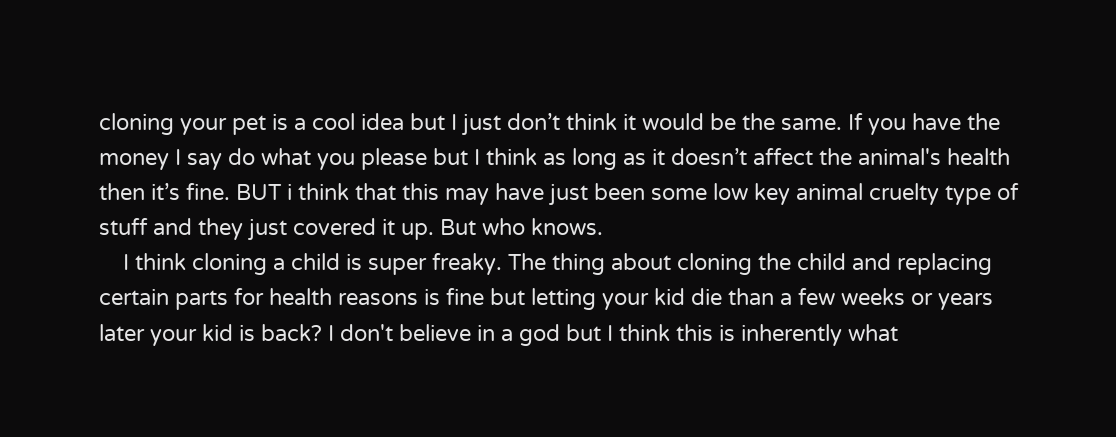cloning your pet is a cool idea but I just don’t think it would be the same. If you have the money I say do what you please but I think as long as it doesn’t affect the animal's health then it’s fine. BUT i think that this may have just been some low key animal cruelty type of stuff and they just covered it up. But who knows.
    I think cloning a child is super freaky. The thing about cloning the child and replacing certain parts for health reasons is fine but letting your kid die than a few weeks or years later your kid is back? I don't believe in a god but I think this is inherently what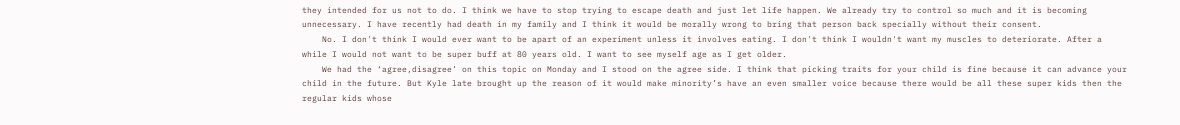they intended for us not to do. I think we have to stop trying to escape death and just let life happen. We already try to control so much and it is becoming unnecessary. I have recently had death in my family and I think it would be morally wrong to bring that person back specially without their consent.
    No. I don't think I would ever want to be apart of an experiment unless it involves eating. I don't think I wouldn't want my muscles to deteriorate. After a while I would not want to be super buff at 80 years old. I want to see myself age as I get older.
    We had the ‘agree,disagree’ on this topic on Monday and I stood on the agree side. I think that picking traits for your child is fine because it can advance your child in the future. But Kyle late brought up the reason of it would make minority’s have an even smaller voice because there would be all these super kids then the regular kids whose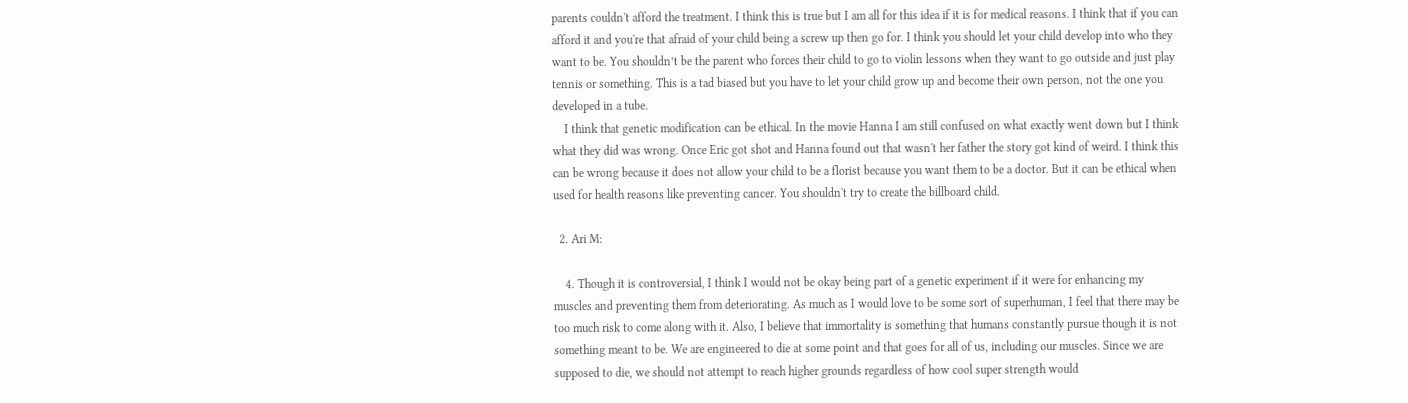parents couldn't afford the treatment. I think this is true but I am all for this idea if it is for medical reasons. I think that if you can afford it and you're that afraid of your child being a screw up then go for. I think you should let your child develop into who they want to be. You shouldn’t be the parent who forces their child to go to violin lessons when they want to go outside and just play tennis or something. This is a tad biased but you have to let your child grow up and become their own person, not the one you developed in a tube.
    I think that genetic modification can be ethical. In the movie Hanna I am still confused on what exactly went down but I think what they did was wrong. Once Eric got shot and Hanna found out that wasn't her father the story got kind of weird. I think this can be wrong because it does not allow your child to be a florist because you want them to be a doctor. But it can be ethical when used for health reasons like preventing cancer. You shouldn't try to create the billboard child.

  2. Ari M:

    4. Though it is controversial, I think I would not be okay being part of a genetic experiment if it were for enhancing my muscles and preventing them from deteriorating. As much as I would love to be some sort of superhuman, I feel that there may be too much risk to come along with it. Also, I believe that immortality is something that humans constantly pursue though it is not something meant to be. We are engineered to die at some point and that goes for all of us, including our muscles. Since we are supposed to die, we should not attempt to reach higher grounds regardless of how cool super strength would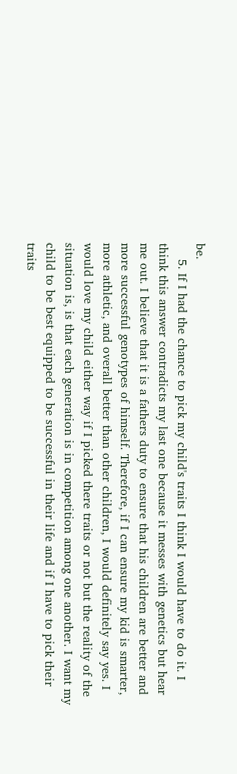be.
    5. If I had the chance to pick my child's traits I think I would have to do it. I think this answer contradicts my last one because it messes with genetics but hear me out. I believe that it is a fathers duty to ensure that his children are better and more successful genotypes of himself. Therefore, if I can ensure my kid is smarter, more athletic, and overall better than other children, I would definitely say yes. I would love my child either way if I picked there traits or not but the reality of the situation is, is that each generation is in competition among one another. I want my child to be best equipped to be successful in their life and if I have to pick their traits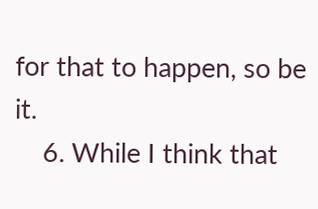for that to happen, so be it.
    6. While I think that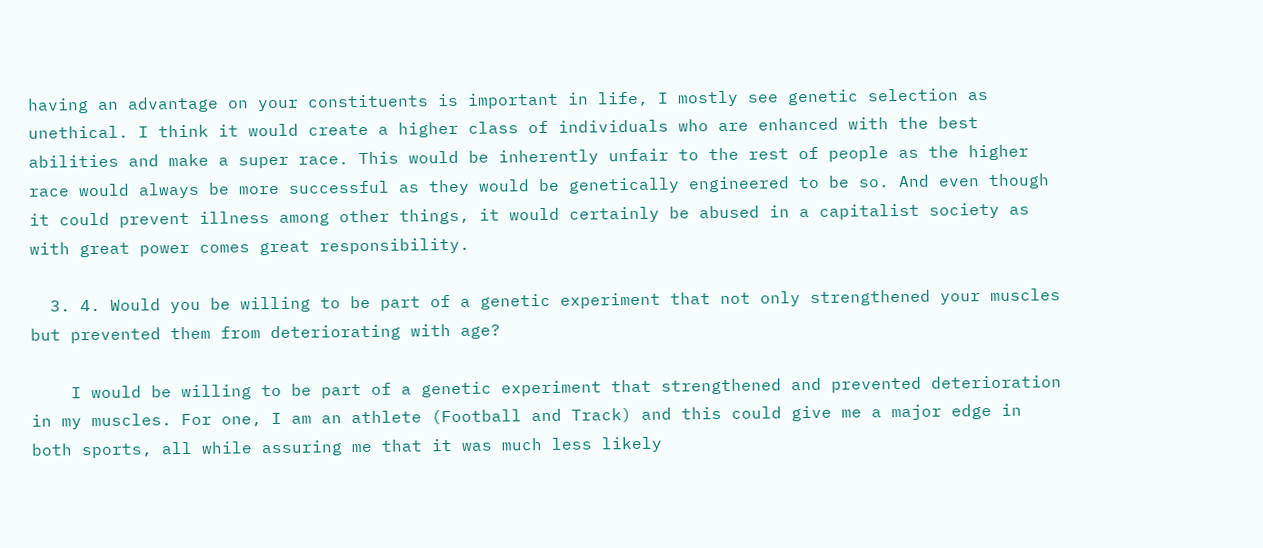having an advantage on your constituents is important in life, I mostly see genetic selection as unethical. I think it would create a higher class of individuals who are enhanced with the best abilities and make a super race. This would be inherently unfair to the rest of people as the higher race would always be more successful as they would be genetically engineered to be so. And even though it could prevent illness among other things, it would certainly be abused in a capitalist society as with great power comes great responsibility.

  3. 4. Would you be willing to be part of a genetic experiment that not only strengthened your muscles but prevented them from deteriorating with age?

    I would be willing to be part of a genetic experiment that strengthened and prevented deterioration in my muscles. For one, I am an athlete (Football and Track) and this could give me a major edge in both sports, all while assuring me that it was much less likely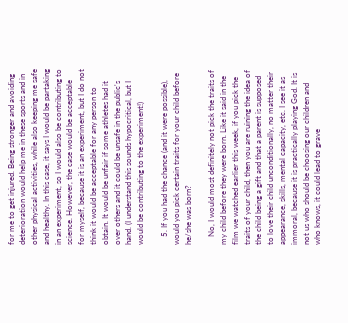for me to get injured. Being stronger and avoiding deterioration would help me in these sports and in other physical activities, while also keeping me safe and healthy. In this case, it says I would be partaking in an experiment, so I would also be contributing to science. However, the case would be acceptable for myself, because it is an experiment, but I do not think it would be acceptable for any person to obtain. It would be unfair if some athletes had it over others and it could be unsafe in the public's hand. (I understand this sounds hypocritical, but I would be contributing to the experiment!)

    5. If you had the chance (and it were possible), would you pick certain traits for your child before he/she was born?

    No, I would most definitely not pick the traits of my child before they were born. Like it said in the film we watched earlier this week, if you pick the traits of your child, then you are ruining the idea of the child being a gift and that a parent is supposed to love their child unconditionally, no matter their appearance, skills, mental capacity, etc. I see it as immoral, because it is practically playing God. It is not us who should be choosing our children and who knows, it could lead to grave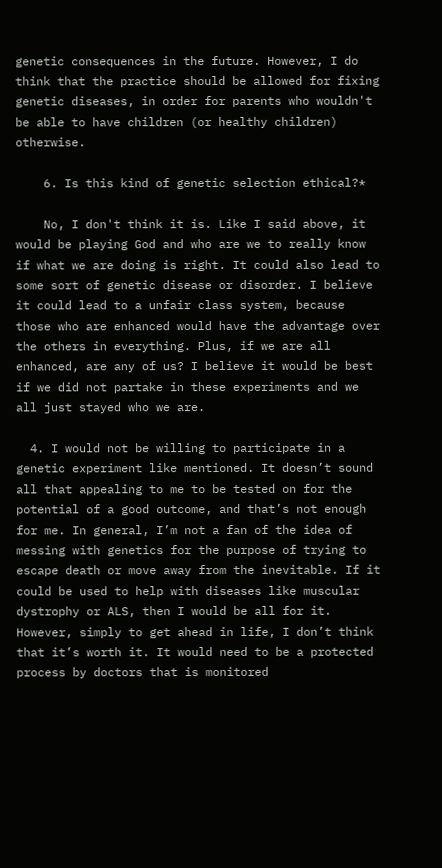genetic consequences in the future. However, I do think that the practice should be allowed for fixing genetic diseases, in order for parents who wouldn't be able to have children (or healthy children) otherwise.

    6. Is this kind of genetic selection ethical?*

    No, I don't think it is. Like I said above, it would be playing God and who are we to really know if what we are doing is right. It could also lead to some sort of genetic disease or disorder. I believe it could lead to a unfair class system, because those who are enhanced would have the advantage over the others in everything. Plus, if we are all enhanced, are any of us? I believe it would be best if we did not partake in these experiments and we all just stayed who we are.

  4. I would not be willing to participate in a genetic experiment like mentioned. It doesn’t sound all that appealing to me to be tested on for the potential of a good outcome, and that’s not enough for me. In general, I’m not a fan of the idea of messing with genetics for the purpose of trying to escape death or move away from the inevitable. If it could be used to help with diseases like muscular dystrophy or ALS, then I would be all for it. However, simply to get ahead in life, I don’t think that it’s worth it. It would need to be a protected process by doctors that is monitored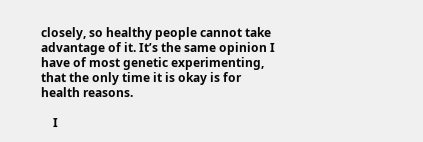closely, so healthy people cannot take advantage of it. It’s the same opinion I have of most genetic experimenting, that the only time it is okay is for health reasons.

    I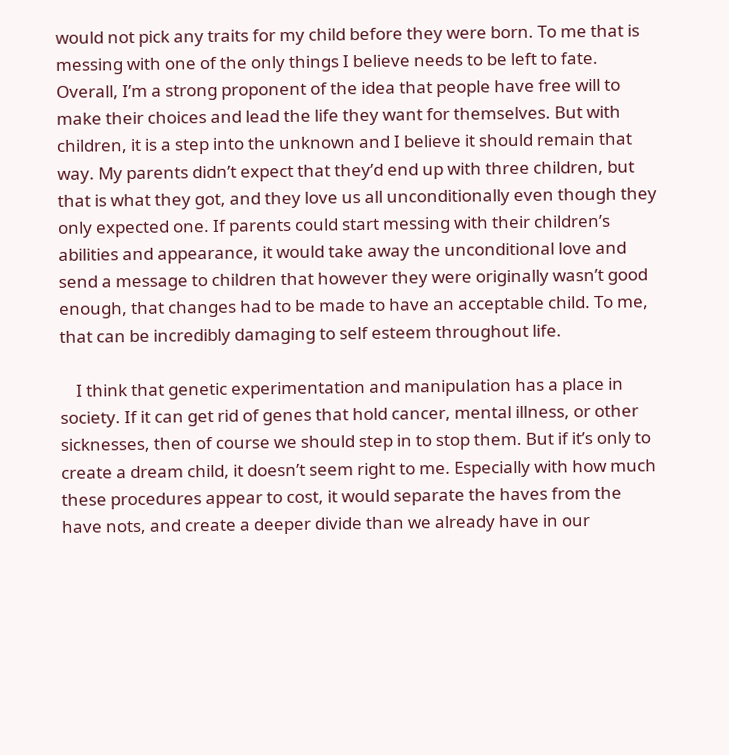would not pick any traits for my child before they were born. To me that is messing with one of the only things I believe needs to be left to fate. Overall, I’m a strong proponent of the idea that people have free will to make their choices and lead the life they want for themselves. But with children, it is a step into the unknown and I believe it should remain that way. My parents didn’t expect that they’d end up with three children, but that is what they got, and they love us all unconditionally even though they only expected one. If parents could start messing with their children’s abilities and appearance, it would take away the unconditional love and send a message to children that however they were originally wasn’t good enough, that changes had to be made to have an acceptable child. To me, that can be incredibly damaging to self esteem throughout life.

    I think that genetic experimentation and manipulation has a place in society. If it can get rid of genes that hold cancer, mental illness, or other sicknesses, then of course we should step in to stop them. But if it’s only to create a dream child, it doesn’t seem right to me. Especially with how much these procedures appear to cost, it would separate the haves from the have nots, and create a deeper divide than we already have in our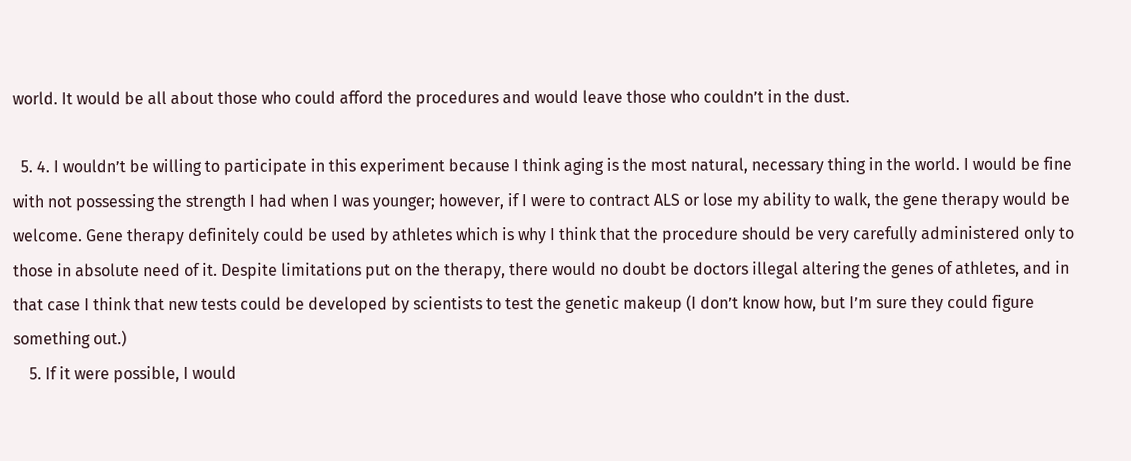world. It would be all about those who could afford the procedures and would leave those who couldn’t in the dust.

  5. 4. I wouldn’t be willing to participate in this experiment because I think aging is the most natural, necessary thing in the world. I would be fine with not possessing the strength I had when I was younger; however, if I were to contract ALS or lose my ability to walk, the gene therapy would be welcome. Gene therapy definitely could be used by athletes which is why I think that the procedure should be very carefully administered only to those in absolute need of it. Despite limitations put on the therapy, there would no doubt be doctors illegal altering the genes of athletes, and in that case I think that new tests could be developed by scientists to test the genetic makeup (I don’t know how, but I’m sure they could figure something out.)
    5. If it were possible, I would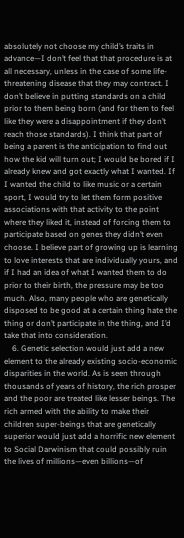absolutely not choose my child’s traits in advance—I don’t feel that that procedure is at all necessary, unless in the case of some life-threatening disease that they may contract. I don’t believe in putting standards on a child prior to them being born (and for them to feel like they were a disappointment if they don’t reach those standards). I think that part of being a parent is the anticipation to find out how the kid will turn out; I would be bored if I already knew and got exactly what I wanted. If I wanted the child to like music or a certain sport, I would try to let them form positive associations with that activity to the point where they liked it, instead of forcing them to participate based on genes they didn’t even choose. I believe part of growing up is learning to love interests that are individually yours, and if I had an idea of what I wanted them to do prior to their birth, the pressure may be too much. Also, many people who are genetically disposed to be good at a certain thing hate the thing or don’t participate in the thing, and I’d take that into consideration.
    6. Genetic selection would just add a new element to the already existing socio-economic disparities in the world. As is seen through thousands of years of history, the rich prosper and the poor are treated like lesser beings. The rich armed with the ability to make their children super-beings that are genetically superior would just add a horrific new element to Social Darwinism that could possibly ruin the lives of millions—even billions—of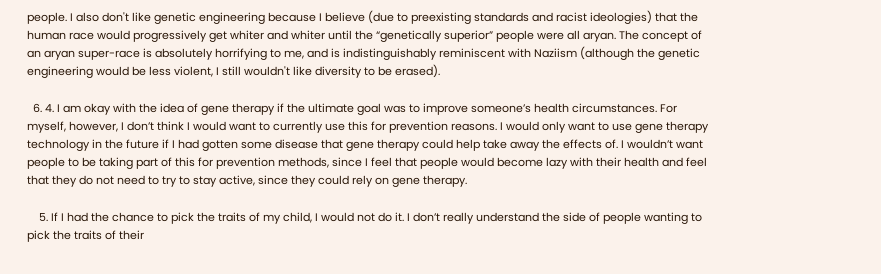people. I also don't like genetic engineering because I believe (due to preexisting standards and racist ideologies) that the human race would progressively get whiter and whiter until the “genetically superior” people were all aryan. The concept of an aryan super-race is absolutely horrifying to me, and is indistinguishably reminiscent with Naziism (although the genetic engineering would be less violent, I still wouldn't like diversity to be erased).

  6. 4. I am okay with the idea of gene therapy if the ultimate goal was to improve someone’s health circumstances. For myself, however, I don’t think I would want to currently use this for prevention reasons. I would only want to use gene therapy technology in the future if I had gotten some disease that gene therapy could help take away the effects of. I wouldn’t want people to be taking part of this for prevention methods, since I feel that people would become lazy with their health and feel that they do not need to try to stay active, since they could rely on gene therapy.

    5. If I had the chance to pick the traits of my child, I would not do it. I don’t really understand the side of people wanting to pick the traits of their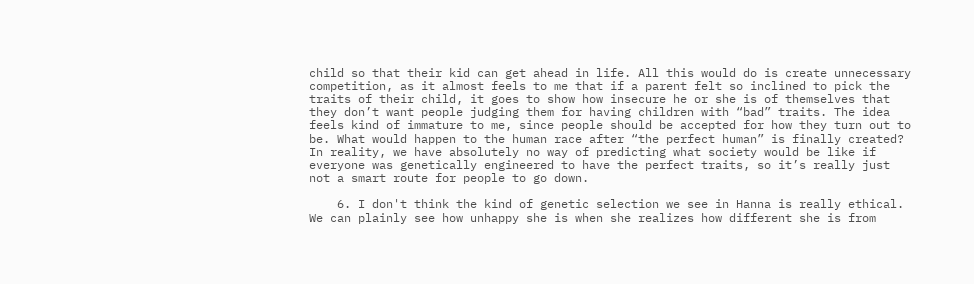child so that their kid can get ahead in life. All this would do is create unnecessary competition, as it almost feels to me that if a parent felt so inclined to pick the traits of their child, it goes to show how insecure he or she is of themselves that they don’t want people judging them for having children with “bad” traits. The idea feels kind of immature to me, since people should be accepted for how they turn out to be. What would happen to the human race after “the perfect human” is finally created? In reality, we have absolutely no way of predicting what society would be like if everyone was genetically engineered to have the perfect traits, so it’s really just not a smart route for people to go down.

    6. I don't think the kind of genetic selection we see in Hanna is really ethical. We can plainly see how unhappy she is when she realizes how different she is from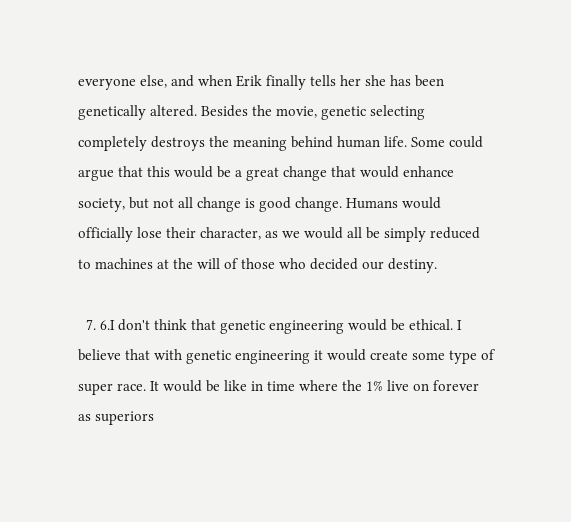everyone else, and when Erik finally tells her she has been genetically altered. Besides the movie, genetic selecting completely destroys the meaning behind human life. Some could argue that this would be a great change that would enhance society, but not all change is good change. Humans would officially lose their character, as we would all be simply reduced to machines at the will of those who decided our destiny.

  7. 6.I don't think that genetic engineering would be ethical. I believe that with genetic engineering it would create some type of super race. It would be like in time where the 1% live on forever as superiors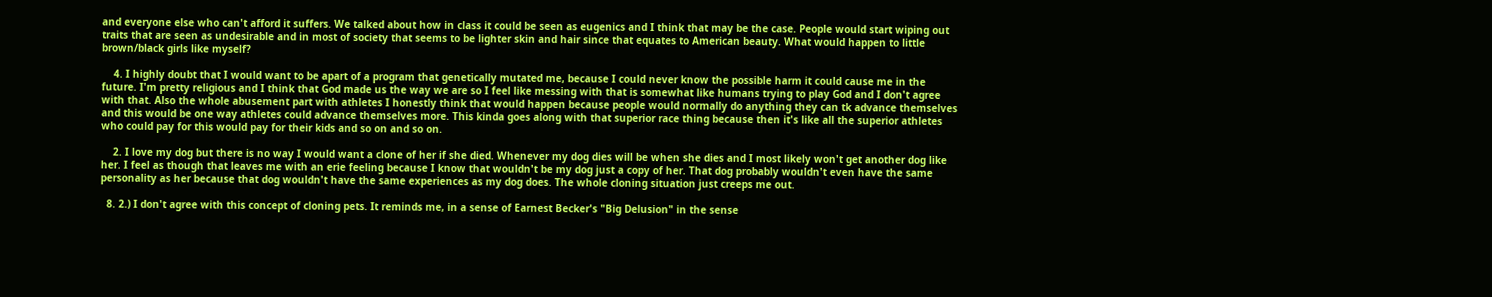and everyone else who can't afford it suffers. We talked about how in class it could be seen as eugenics and I think that may be the case. People would start wiping out traits that are seen as undesirable and in most of society that seems to be lighter skin and hair since that equates to American beauty. What would happen to little brown/black girls like myself?

    4. I highly doubt that I would want to be apart of a program that genetically mutated me, because I could never know the possible harm it could cause me in the future. I'm pretty religious and I think that God made us the way we are so I feel like messing with that is somewhat like humans trying to play God and I don't agree with that. Also the whole abusement part with athletes I honestly think that would happen because people would normally do anything they can tk advance themselves and this would be one way athletes could advance themselves more. This kinda goes along with that superior race thing because then it's like all the superior athletes who could pay for this would pay for their kids and so on and so on.

    2. I love my dog but there is no way I would want a clone of her if she died. Whenever my dog dies will be when she dies and I most likely won't get another dog like her. I feel as though that leaves me with an erie feeling because I know that wouldn't be my dog just a copy of her. That dog probably wouldn't even have the same personality as her because that dog wouldn't have the same experiences as my dog does. The whole cloning situation just creeps me out.

  8. 2.) I don't agree with this concept of cloning pets. It reminds me, in a sense of Earnest Becker's "Big Delusion" in the sense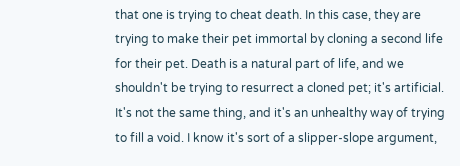that one is trying to cheat death. In this case, they are trying to make their pet immortal by cloning a second life for their pet. Death is a natural part of life, and we shouldn't be trying to resurrect a cloned pet; it's artificial. It's not the same thing, and it's an unhealthy way of trying to fill a void. I know it's sort of a slipper-slope argument,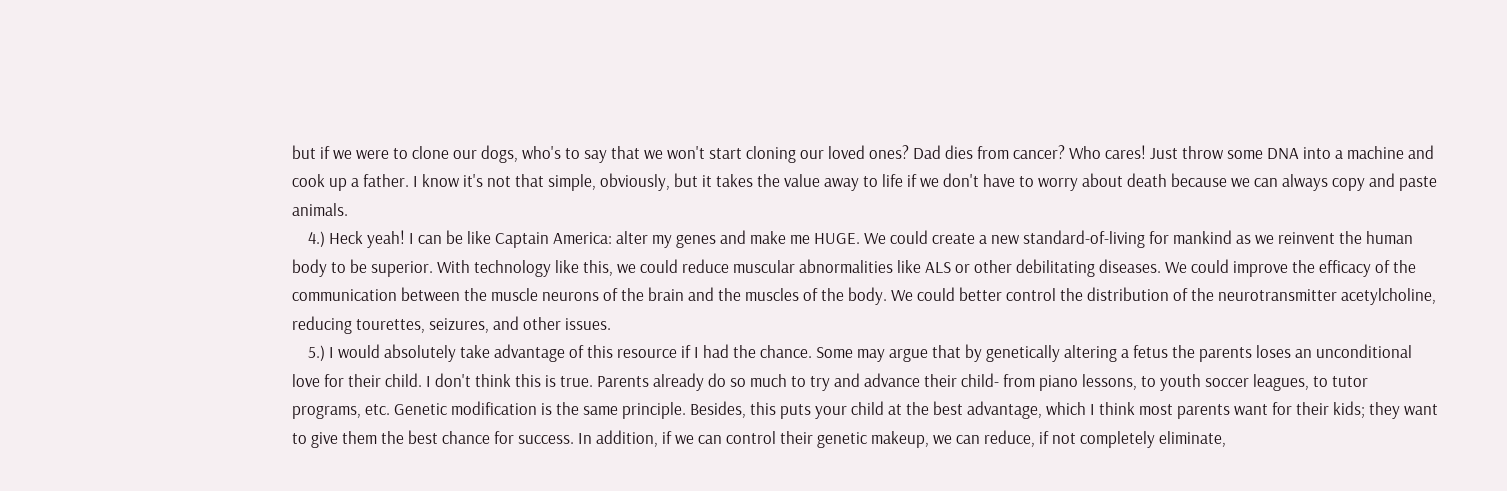but if we were to clone our dogs, who's to say that we won't start cloning our loved ones? Dad dies from cancer? Who cares! Just throw some DNA into a machine and cook up a father. I know it's not that simple, obviously, but it takes the value away to life if we don't have to worry about death because we can always copy and paste animals.
    4.) Heck yeah! I can be like Captain America: alter my genes and make me HUGE. We could create a new standard-of-living for mankind as we reinvent the human body to be superior. With technology like this, we could reduce muscular abnormalities like ALS or other debilitating diseases. We could improve the efficacy of the communication between the muscle neurons of the brain and the muscles of the body. We could better control the distribution of the neurotransmitter acetylcholine, reducing tourettes, seizures, and other issues.
    5.) I would absolutely take advantage of this resource if I had the chance. Some may argue that by genetically altering a fetus the parents loses an unconditional love for their child. I don't think this is true. Parents already do so much to try and advance their child- from piano lessons, to youth soccer leagues, to tutor programs, etc. Genetic modification is the same principle. Besides, this puts your child at the best advantage, which I think most parents want for their kids; they want to give them the best chance for success. In addition, if we can control their genetic makeup, we can reduce, if not completely eliminate,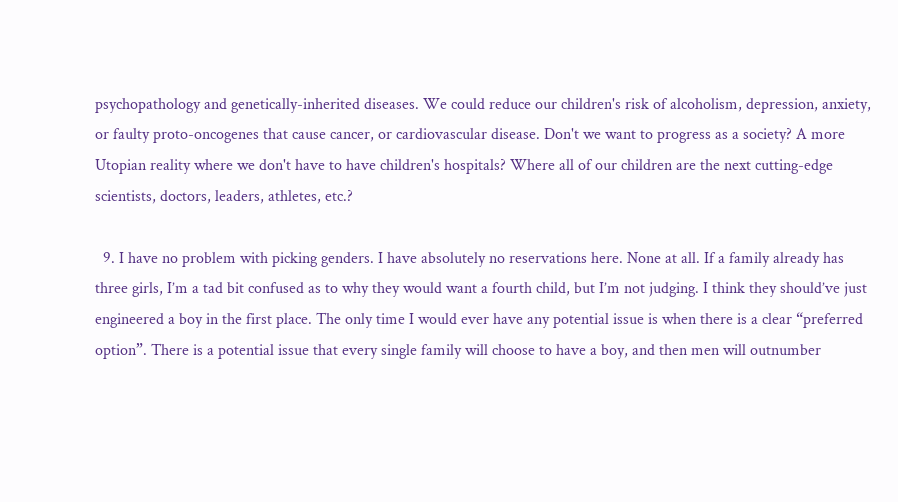psychopathology and genetically-inherited diseases. We could reduce our children's risk of alcoholism, depression, anxiety, or faulty proto-oncogenes that cause cancer, or cardiovascular disease. Don't we want to progress as a society? A more Utopian reality where we don't have to have children's hospitals? Where all of our children are the next cutting-edge scientists, doctors, leaders, athletes, etc.?

  9. I have no problem with picking genders. I have absolutely no reservations here. None at all. If a family already has three girls, I’m a tad bit confused as to why they would want a fourth child, but I’m not judging. I think they should’ve just engineered a boy in the first place. The only time I would ever have any potential issue is when there is a clear “preferred option”. There is a potential issue that every single family will choose to have a boy, and then men will outnumber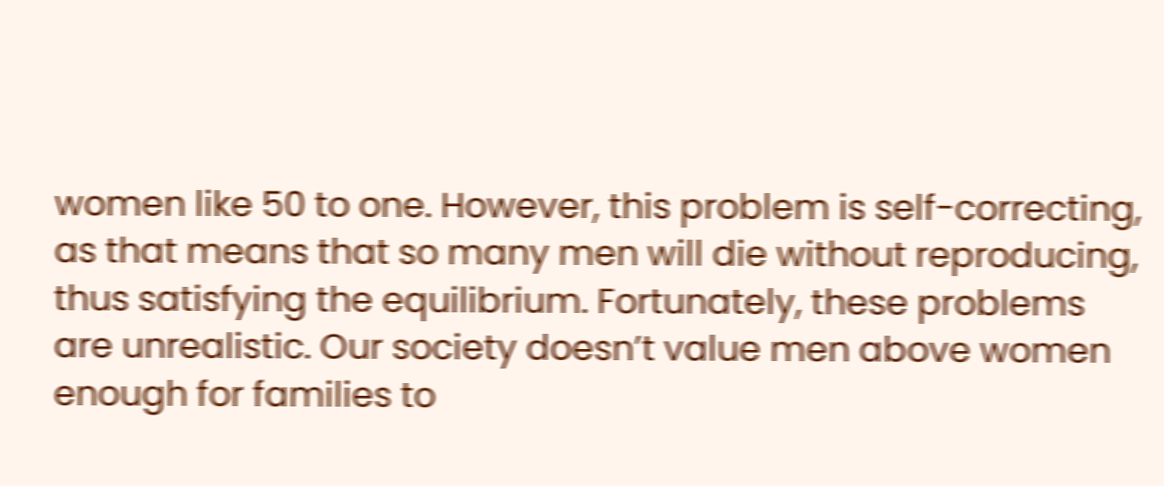women like 50 to one. However, this problem is self-correcting, as that means that so many men will die without reproducing, thus satisfying the equilibrium. Fortunately, these problems are unrealistic. Our society doesn’t value men above women enough for families to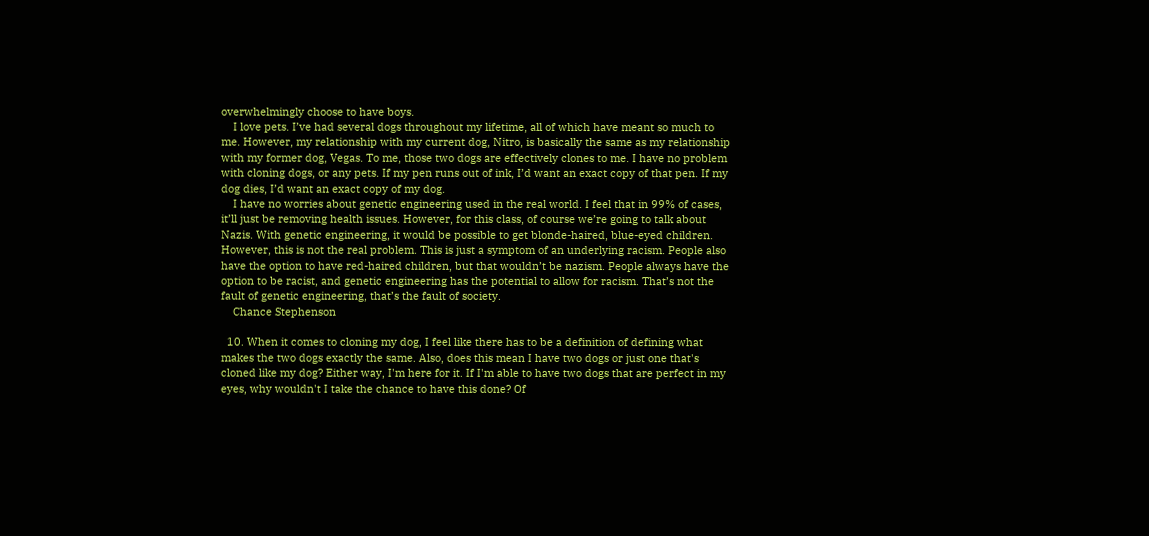overwhelmingly choose to have boys.
    I love pets. I’ve had several dogs throughout my lifetime, all of which have meant so much to me. However, my relationship with my current dog, Nitro, is basically the same as my relationship with my former dog, Vegas. To me, those two dogs are effectively clones to me. I have no problem with cloning dogs, or any pets. If my pen runs out of ink, I’d want an exact copy of that pen. If my dog dies, I’d want an exact copy of my dog.
    I have no worries about genetic engineering used in the real world. I feel that in 99% of cases, it’ll just be removing health issues. However, for this class, of course we’re going to talk about Nazis. With genetic engineering, it would be possible to get blonde-haired, blue-eyed children. However, this is not the real problem. This is just a symptom of an underlying racism. People also have the option to have red-haired children, but that wouldn’t be nazism. People always have the option to be racist, and genetic engineering has the potential to allow for racism. That’s not the fault of genetic engineering, that’s the fault of society.
    Chance Stephenson

  10. When it comes to cloning my dog, I feel like there has to be a definition of defining what makes the two dogs exactly the same. Also, does this mean I have two dogs or just one that's cloned like my dog? Either way, I'm here for it. If I'm able to have two dogs that are perfect in my eyes, why wouldn't I take the chance to have this done? Of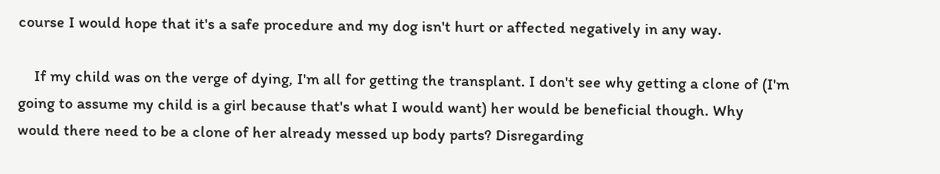course I would hope that it's a safe procedure and my dog isn't hurt or affected negatively in any way.

    If my child was on the verge of dying, I'm all for getting the transplant. I don't see why getting a clone of (I'm going to assume my child is a girl because that's what I would want) her would be beneficial though. Why would there need to be a clone of her already messed up body parts? Disregarding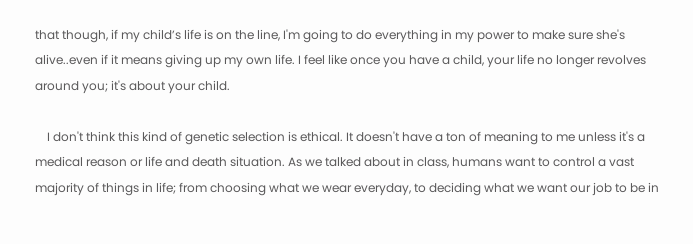that though, if my child’s life is on the line, I'm going to do everything in my power to make sure she's alive..even if it means giving up my own life. I feel like once you have a child, your life no longer revolves around you; it's about your child.

    I don't think this kind of genetic selection is ethical. It doesn't have a ton of meaning to me unless it's a medical reason or life and death situation. As we talked about in class, humans want to control a vast majority of things in life; from choosing what we wear everyday, to deciding what we want our job to be in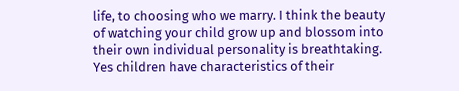life, to choosing who we marry. I think the beauty of watching your child grow up and blossom into their own individual personality is breathtaking. Yes children have characteristics of their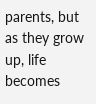parents, but as they grow up, life becomes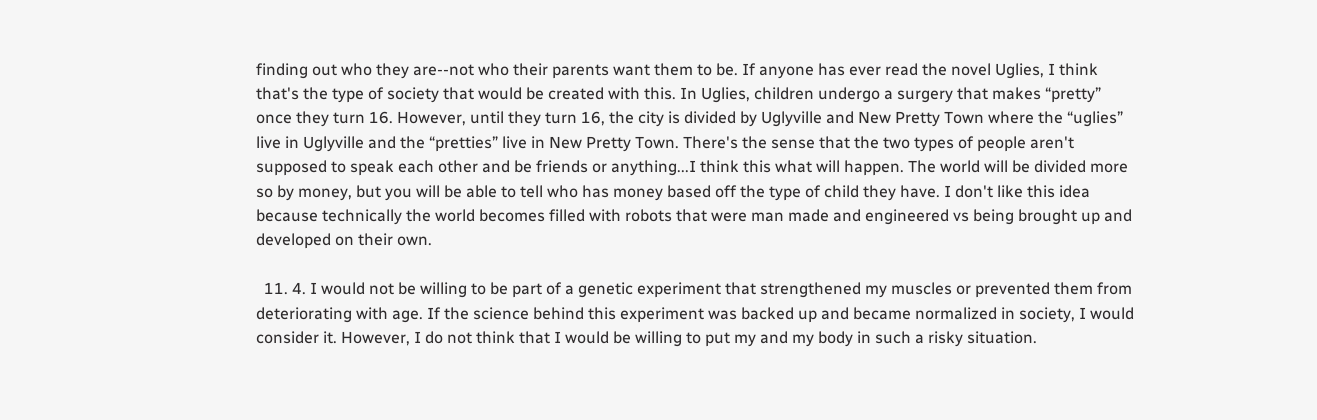finding out who they are--not who their parents want them to be. If anyone has ever read the novel Uglies, I think that's the type of society that would be created with this. In Uglies, children undergo a surgery that makes “pretty” once they turn 16. However, until they turn 16, the city is divided by Uglyville and New Pretty Town where the “uglies” live in Uglyville and the “pretties” live in New Pretty Town. There's the sense that the two types of people aren't supposed to speak each other and be friends or anything...I think this what will happen. The world will be divided more so by money, but you will be able to tell who has money based off the type of child they have. I don't like this idea because technically the world becomes filled with robots that were man made and engineered vs being brought up and developed on their own.

  11. 4. I would not be willing to be part of a genetic experiment that strengthened my muscles or prevented them from deteriorating with age. If the science behind this experiment was backed up and became normalized in society, I would consider it. However, I do not think that I would be willing to put my and my body in such a risky situation.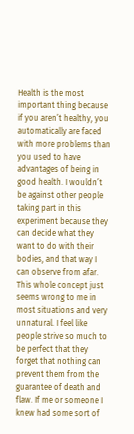Health is the most important thing because if you aren’t healthy, you automatically are faced with more problems than you used to have advantages of being in good health. I wouldn’t be against other people taking part in this experiment because they can decide what they want to do with their bodies, and that way I can observe from afar. This whole concept just seems wrong to me in most situations and very unnatural. I feel like people strive so much to be perfect that they forget that nothing can prevent them from the guarantee of death and flaw. If me or someone I knew had some sort of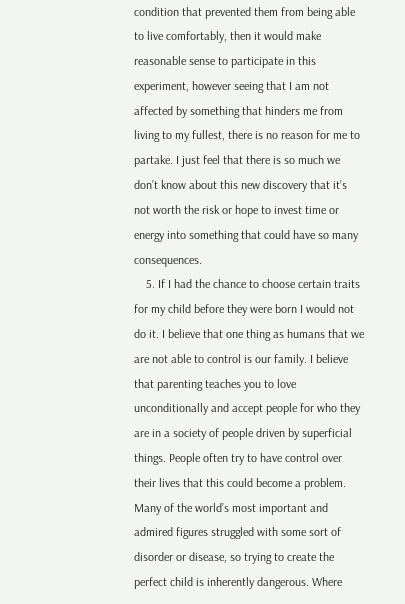condition that prevented them from being able to live comfortably, then it would make reasonable sense to participate in this experiment, however seeing that I am not affected by something that hinders me from living to my fullest, there is no reason for me to partake. I just feel that there is so much we don’t know about this new discovery that it’s not worth the risk or hope to invest time or energy into something that could have so many consequences.
    5. If I had the chance to choose certain traits for my child before they were born I would not do it. I believe that one thing as humans that we are not able to control is our family. I believe that parenting teaches you to love unconditionally and accept people for who they are in a society of people driven by superficial things. People often try to have control over their lives that this could become a problem. Many of the world’s most important and admired figures struggled with some sort of disorder or disease, so trying to create the perfect child is inherently dangerous. Where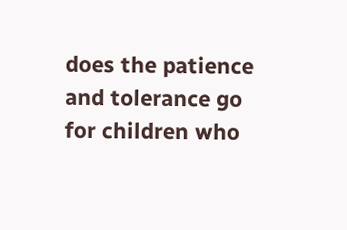does the patience and tolerance go for children who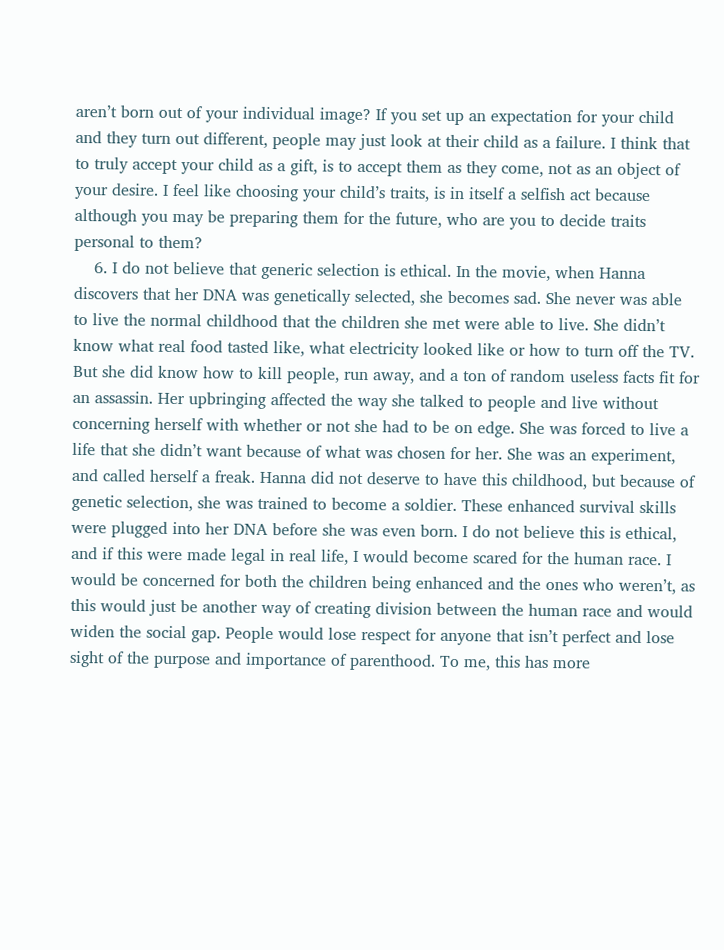aren’t born out of your individual image? If you set up an expectation for your child and they turn out different, people may just look at their child as a failure. I think that to truly accept your child as a gift, is to accept them as they come, not as an object of your desire. I feel like choosing your child’s traits, is in itself a selfish act because although you may be preparing them for the future, who are you to decide traits personal to them?
    6. I do not believe that generic selection is ethical. In the movie, when Hanna discovers that her DNA was genetically selected, she becomes sad. She never was able to live the normal childhood that the children she met were able to live. She didn’t know what real food tasted like, what electricity looked like or how to turn off the TV. But she did know how to kill people, run away, and a ton of random useless facts fit for an assassin. Her upbringing affected the way she talked to people and live without concerning herself with whether or not she had to be on edge. She was forced to live a life that she didn’t want because of what was chosen for her. She was an experiment, and called herself a freak. Hanna did not deserve to have this childhood, but because of genetic selection, she was trained to become a soldier. These enhanced survival skills were plugged into her DNA before she was even born. I do not believe this is ethical, and if this were made legal in real life, I would become scared for the human race. I would be concerned for both the children being enhanced and the ones who weren’t, as this would just be another way of creating division between the human race and would widen the social gap. People would lose respect for anyone that isn’t perfect and lose sight of the purpose and importance of parenthood. To me, this has more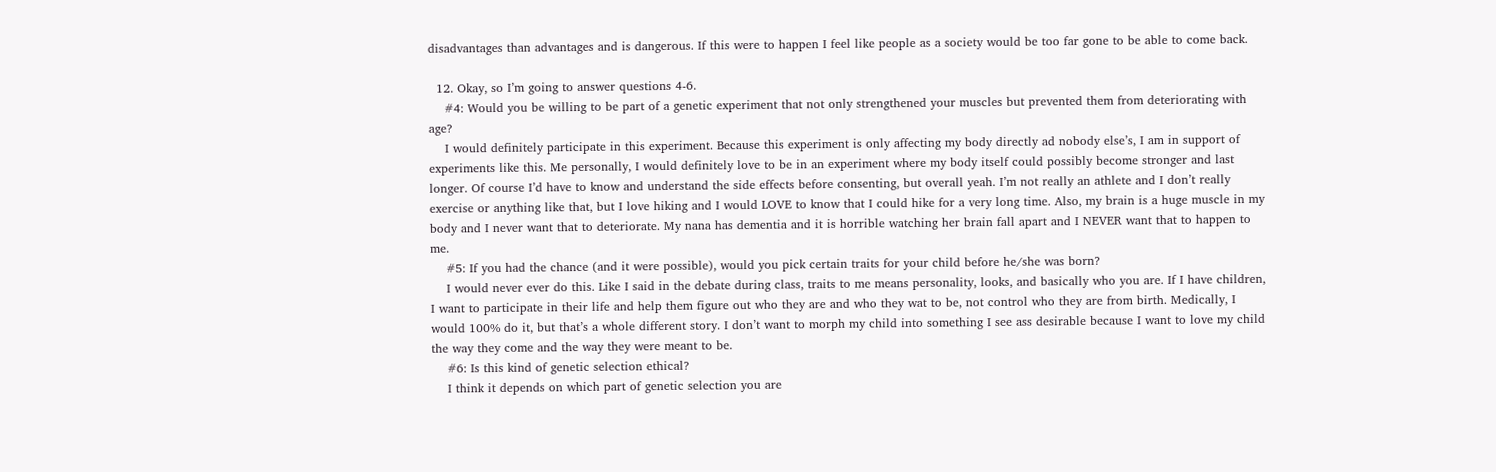disadvantages than advantages and is dangerous. If this were to happen I feel like people as a society would be too far gone to be able to come back.

  12. Okay, so I’m going to answer questions 4-6.
    #4: Would you be willing to be part of a genetic experiment that not only strengthened your muscles but prevented them from deteriorating with age?
    I would definitely participate in this experiment. Because this experiment is only affecting my body directly ad nobody else’s, I am in support of experiments like this. Me personally, I would definitely love to be in an experiment where my body itself could possibly become stronger and last longer. Of course I’d have to know and understand the side effects before consenting, but overall yeah. I’m not really an athlete and I don’t really exercise or anything like that, but I love hiking and I would LOVE to know that I could hike for a very long time. Also, my brain is a huge muscle in my body and I never want that to deteriorate. My nana has dementia and it is horrible watching her brain fall apart and I NEVER want that to happen to me.
    #5: If you had the chance (and it were possible), would you pick certain traits for your child before he/she was born?
    I would never ever do this. Like I said in the debate during class, traits to me means personality, looks, and basically who you are. If I have children, I want to participate in their life and help them figure out who they are and who they wat to be, not control who they are from birth. Medically, I would 100% do it, but that’s a whole different story. I don’t want to morph my child into something I see ass desirable because I want to love my child the way they come and the way they were meant to be.
    #6: Is this kind of genetic selection ethical?
    I think it depends on which part of genetic selection you are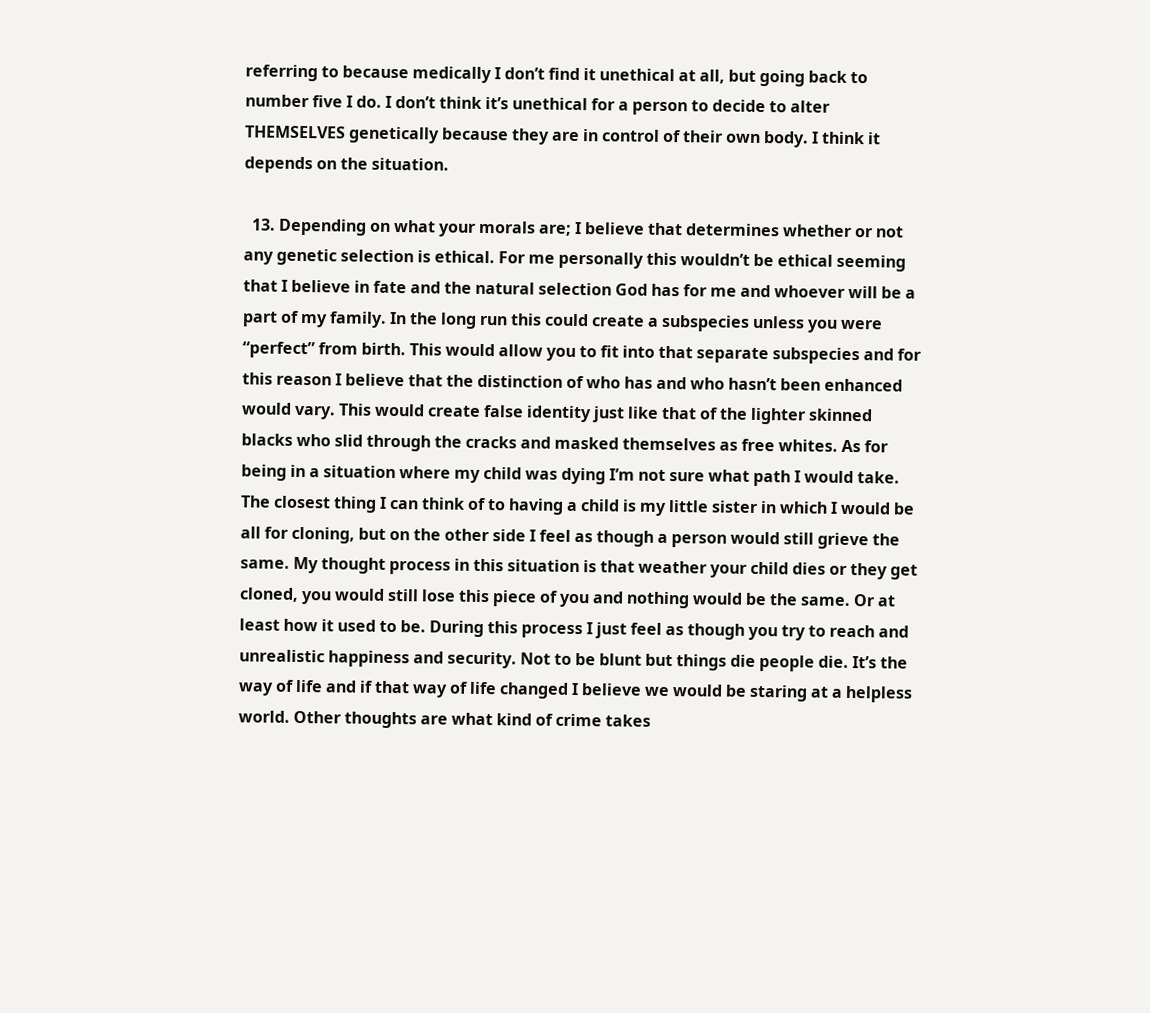referring to because medically I don’t find it unethical at all, but going back to number five I do. I don’t think it’s unethical for a person to decide to alter THEMSELVES genetically because they are in control of their own body. I think it depends on the situation.

  13. Depending on what your morals are; I believe that determines whether or not any genetic selection is ethical. For me personally this wouldn’t be ethical seeming that I believe in fate and the natural selection God has for me and whoever will be a part of my family. In the long run this could create a subspecies unless you were “perfect” from birth. This would allow you to fit into that separate subspecies and for this reason I believe that the distinction of who has and who hasn’t been enhanced would vary. This would create false identity just like that of the lighter skinned blacks who slid through the cracks and masked themselves as free whites. As for being in a situation where my child was dying I’m not sure what path I would take. The closest thing I can think of to having a child is my little sister in which I would be all for cloning, but on the other side I feel as though a person would still grieve the same. My thought process in this situation is that weather your child dies or they get cloned, you would still lose this piece of you and nothing would be the same. Or at least how it used to be. During this process I just feel as though you try to reach and unrealistic happiness and security. Not to be blunt but things die people die. It’s the way of life and if that way of life changed I believe we would be staring at a helpless world. Other thoughts are what kind of crime takes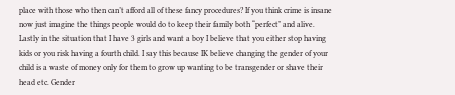place with those who then can’t afford all of these fancy procedures? If you think crime is insane now just imagine the things people would do to keep their family both “perfect” and alive. Lastly in the situation that I have 3 girls and want a boy I believe that you either stop having kids or you risk having a fourth child. I say this because IK believe changing the gender of your child is a waste of money only for them to grow up wanting to be transgender or shave their head etc. Gender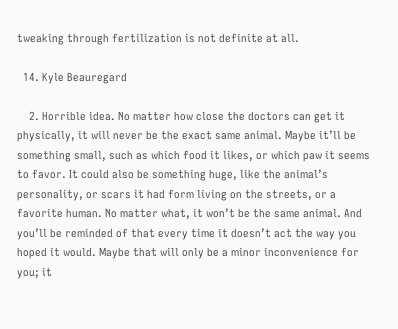tweaking through fertilization is not definite at all.

  14. Kyle Beauregard

    2. Horrible idea. No matter how close the doctors can get it physically, it will never be the exact same animal. Maybe it’ll be something small, such as which food it likes, or which paw it seems to favor. It could also be something huge, like the animal’s personality, or scars it had form living on the streets, or a favorite human. No matter what, it won’t be the same animal. And you’ll be reminded of that every time it doesn’t act the way you hoped it would. Maybe that will only be a minor inconvenience for you; it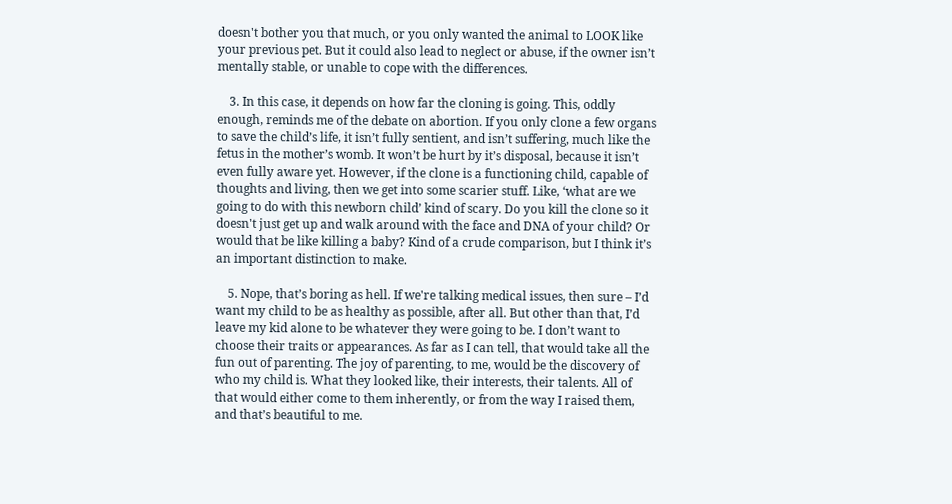doesn't bother you that much, or you only wanted the animal to LOOK like your previous pet. But it could also lead to neglect or abuse, if the owner isn’t mentally stable, or unable to cope with the differences.

    3. In this case, it depends on how far the cloning is going. This, oddly enough, reminds me of the debate on abortion. If you only clone a few organs to save the child’s life, it isn’t fully sentient, and isn’t suffering, much like the fetus in the mother’s womb. It won’t be hurt by it’s disposal, because it isn’t even fully aware yet. However, if the clone is a functioning child, capable of thoughts and living, then we get into some scarier stuff. Like, ‘what are we going to do with this newborn child’ kind of scary. Do you kill the clone so it doesn't just get up and walk around with the face and DNA of your child? Or would that be like killing a baby? Kind of a crude comparison, but I think it’s an important distinction to make.

    5. Nope, that’s boring as hell. If we're talking medical issues, then sure – I’d want my child to be as healthy as possible, after all. But other than that, I’d leave my kid alone to be whatever they were going to be. I don’t want to choose their traits or appearances. As far as I can tell, that would take all the fun out of parenting. The joy of parenting, to me, would be the discovery of who my child is. What they looked like, their interests, their talents. All of that would either come to them inherently, or from the way I raised them, and that’s beautiful to me.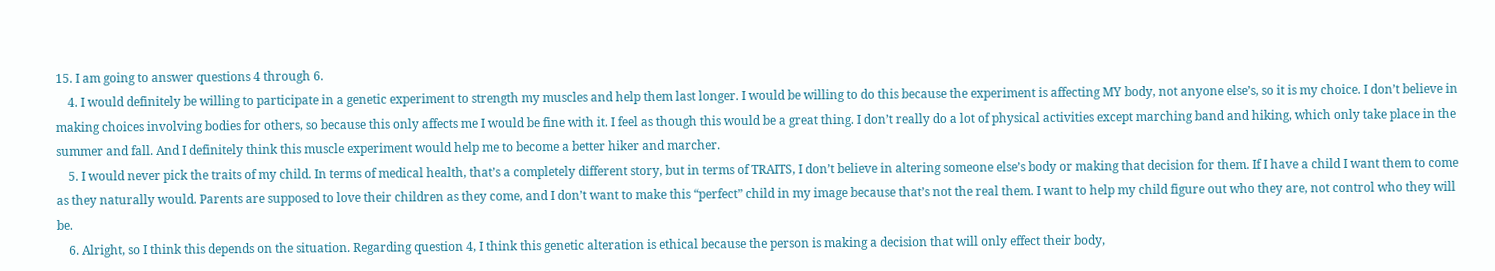15. I am going to answer questions 4 through 6.
    4. I would definitely be willing to participate in a genetic experiment to strength my muscles and help them last longer. I would be willing to do this because the experiment is affecting MY body, not anyone else’s, so it is my choice. I don’t believe in making choices involving bodies for others, so because this only affects me I would be fine with it. I feel as though this would be a great thing. I don’t really do a lot of physical activities except marching band and hiking, which only take place in the summer and fall. And I definitely think this muscle experiment would help me to become a better hiker and marcher.
    5. I would never pick the traits of my child. In terms of medical health, that’s a completely different story, but in terms of TRAITS, I don’t believe in altering someone else’s body or making that decision for them. If I have a child I want them to come as they naturally would. Parents are supposed to love their children as they come, and I don’t want to make this “perfect” child in my image because that’s not the real them. I want to help my child figure out who they are, not control who they will be.
    6. Alright, so I think this depends on the situation. Regarding question 4, I think this genetic alteration is ethical because the person is making a decision that will only effect their body,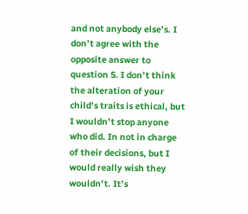and not anybody else’s. I don’t agree with the opposite answer to question 5. I don’t think the alteration of your child’s traits is ethical, but I wouldn’t stop anyone who did. In not in charge of their decisions, but I would really wish they wouldn’t. It’s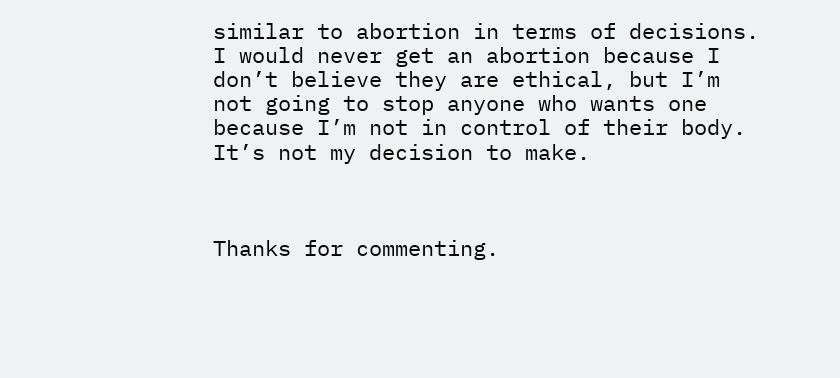similar to abortion in terms of decisions. I would never get an abortion because I don’t believe they are ethical, but I’m not going to stop anyone who wants one because I’m not in control of their body. It’s not my decision to make.



Thanks for commenting.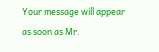Your message will appear as soon as Mr.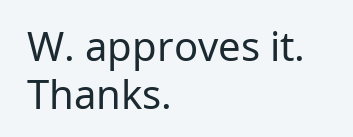W. approves it. Thanks.